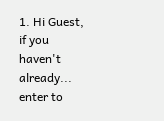1. Hi Guest, if you haven't already... enter to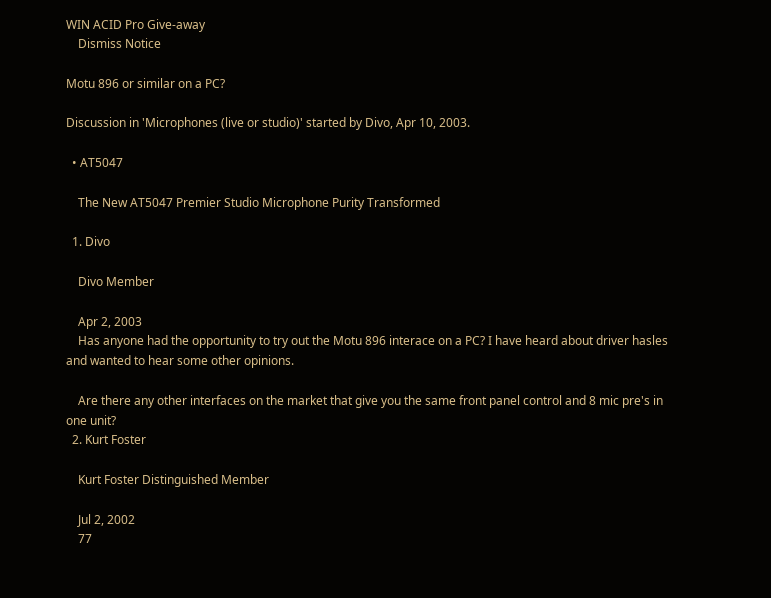WIN ACID Pro Give-away
    Dismiss Notice

Motu 896 or similar on a PC?

Discussion in 'Microphones (live or studio)' started by Divo, Apr 10, 2003.

  • AT5047

    The New AT5047 Premier Studio Microphone Purity Transformed

  1. Divo

    Divo Member

    Apr 2, 2003
    Has anyone had the opportunity to try out the Motu 896 interace on a PC? I have heard about driver hasles and wanted to hear some other opinions.

    Are there any other interfaces on the market that give you the same front panel control and 8 mic pre's in one unit?
  2. Kurt Foster

    Kurt Foster Distinguished Member

    Jul 2, 2002
    77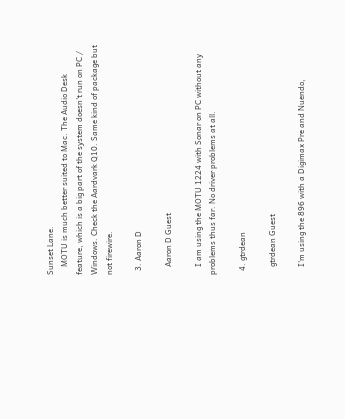Sunset Lane.
    MOTU is much better suited to Mac. The Audio Desk feature, which is a big part of the system doesn't run on PC / Windows. Check the Aardvark Q10. Same kind of package but not firewire.

  3. Aaron D

    Aaron D Guest

    I am using the MOTU 1224 with Sonar on PC without any problems thus far. No driver problems at all.

  4. gtrdean

    gtrdean Guest

    I'm using the 896 with a Digimax Pre and Nuendo,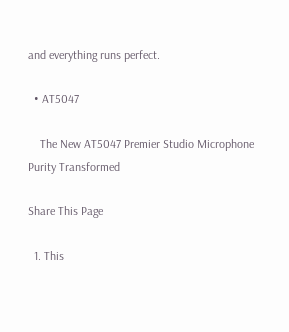and everything runs perfect.

  • AT5047

    The New AT5047 Premier Studio Microphone Purity Transformed

Share This Page

  1. This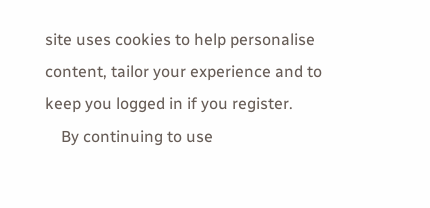site uses cookies to help personalise content, tailor your experience and to keep you logged in if you register.
    By continuing to use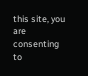this site, you are consenting to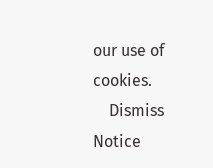our use of cookies.
    Dismiss Notice